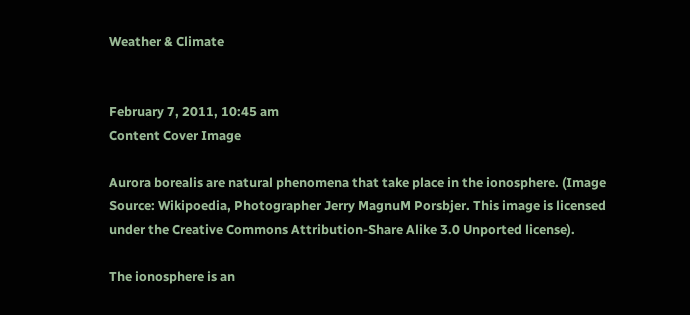Weather & Climate


February 7, 2011, 10:45 am
Content Cover Image

Aurora borealis are natural phenomena that take place in the ionosphere. (Image Source: Wikipoedia, Photographer Jerry MagnuM Porsbjer. This image is licensed under the Creative Commons Attribution-Share Alike 3.0 Unported license).

The ionosphere is an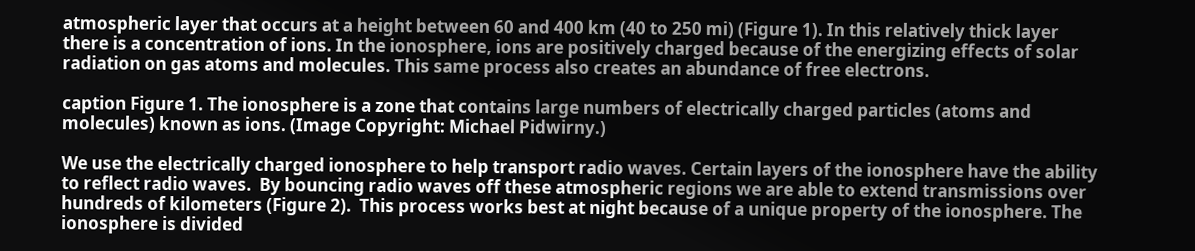atmospheric layer that occurs at a height between 60 and 400 km (40 to 250 mi) (Figure 1). In this relatively thick layer there is a concentration of ions. In the ionosphere, ions are positively charged because of the energizing effects of solar radiation on gas atoms and molecules. This same process also creates an abundance of free electrons.

caption Figure 1. The ionosphere is a zone that contains large numbers of electrically charged particles (atoms and molecules) known as ions. (Image Copyright: Michael Pidwirny.)

We use the electrically charged ionosphere to help transport radio waves. Certain layers of the ionosphere have the ability to reflect radio waves.  By bouncing radio waves off these atmospheric regions we are able to extend transmissions over hundreds of kilometers (Figure 2).  This process works best at night because of a unique property of the ionosphere. The ionosphere is divided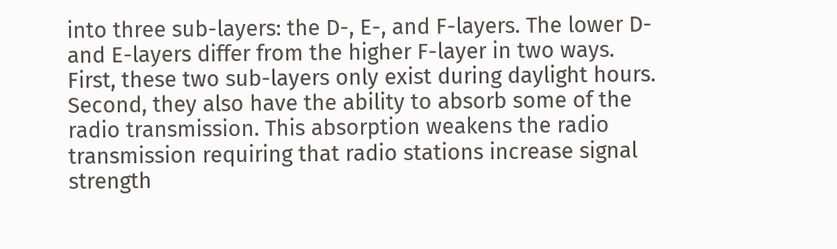into three sub-layers: the D-, E-, and F-layers. The lower D- and E-layers differ from the higher F-layer in two ways. First, these two sub-layers only exist during daylight hours. Second, they also have the ability to absorb some of the radio transmission. This absorption weakens the radio transmission requiring that radio stations increase signal strength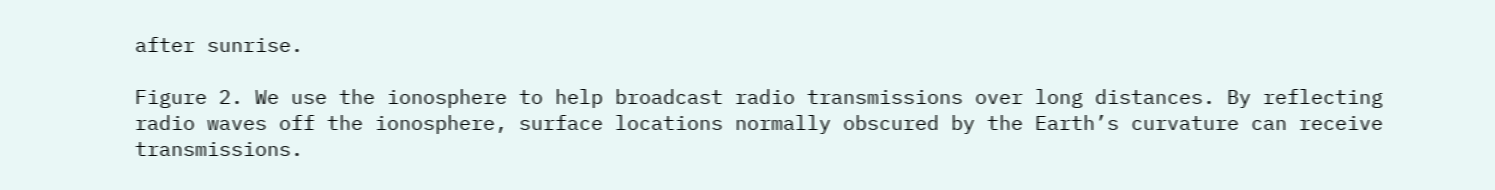after sunrise.

Figure 2. We use the ionosphere to help broadcast radio transmissions over long distances. By reflecting radio waves off the ionosphere, surface locations normally obscured by the Earth’s curvature can receive transmissions.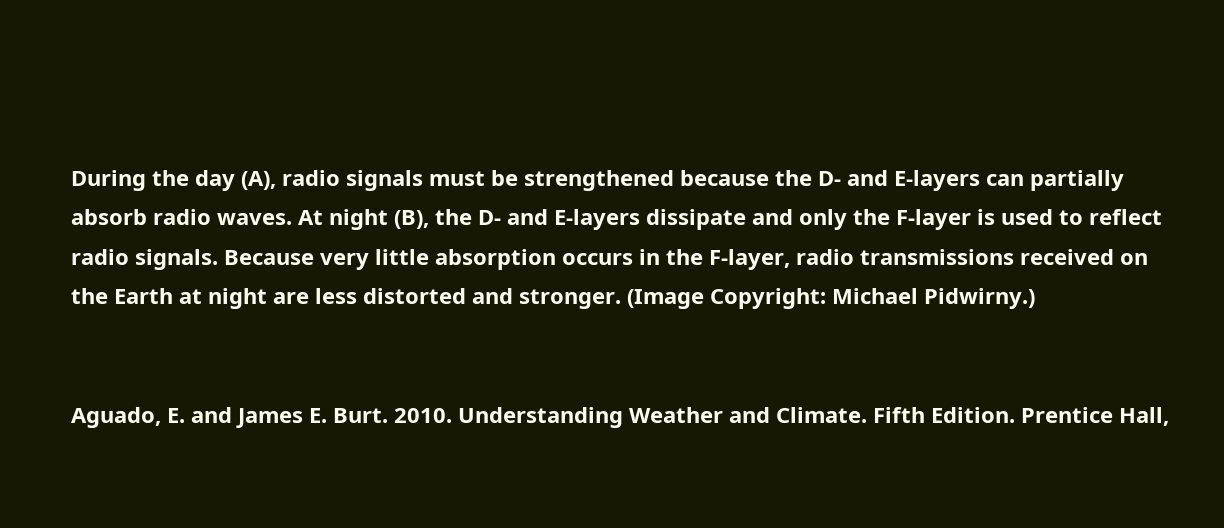During the day (A), radio signals must be strengthened because the D- and E-layers can partially absorb radio waves. At night (B), the D- and E-layers dissipate and only the F-layer is used to reflect radio signals. Because very little absorption occurs in the F-layer, radio transmissions received on the Earth at night are less distorted and stronger. (Image Copyright: Michael Pidwirny.)


Aguado, E. and James E. Burt. 2010. Understanding Weather and Climate. Fifth Edition. Prentice Hall,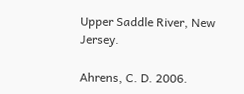Upper Saddle River, New Jersey.

Ahrens, C. D. 2006.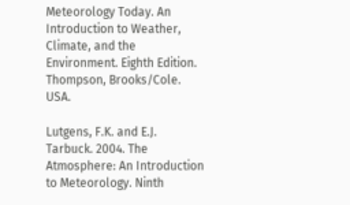Meteorology Today. An Introduction to Weather, Climate, and the Environment. Eighth Edition. Thompson, Brooks/Cole. USA.

Lutgens, F.K. and E.J. Tarbuck. 2004. The Atmosphere: An Introduction to Meteorology. Ninth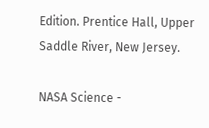Edition. Prentice Hall, Upper Saddle River, New Jersey.

NASA Science -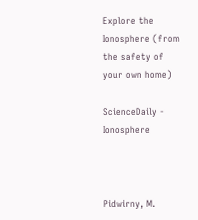Explore the Ionosphere (from the safety of your own home)

ScienceDaily - Ionosphere



Pidwirny, M.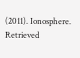(2011). Ionosphere. Retrieved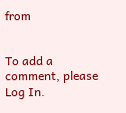from


To add a comment, please Log In.